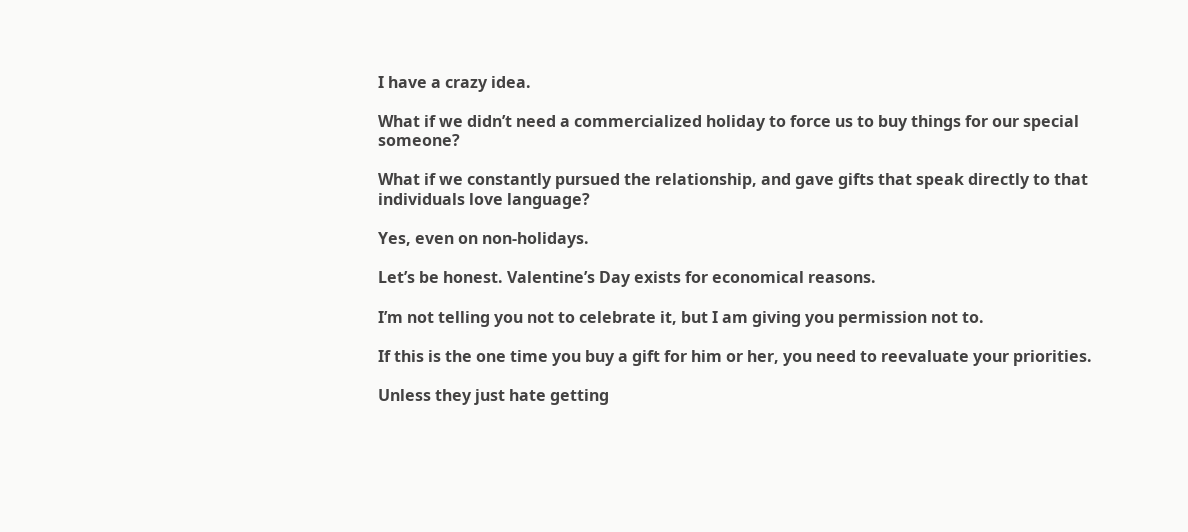I have a crazy idea.

What if we didn’t need a commercialized holiday to force us to buy things for our special someone?

What if we constantly pursued the relationship, and gave gifts that speak directly to that individuals love language?

Yes, even on non-holidays.

Let’s be honest. Valentine’s Day exists for economical reasons.

I’m not telling you not to celebrate it, but I am giving you permission not to.

If this is the one time you buy a gift for him or her, you need to reevaluate your priorities.

Unless they just hate getting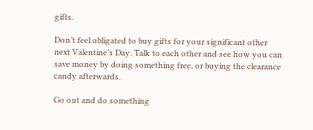gifts.

Don’t feel obligated to buy gifts for your significant other next Valentine’s Day. Talk to each other and see how you can save money by doing something free, or buying the clearance candy afterwards.

Go out and do something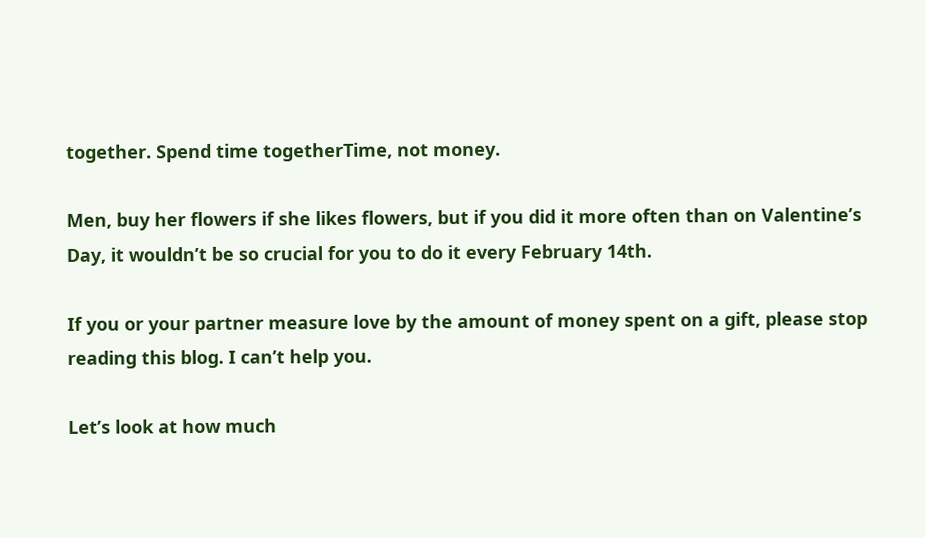together. Spend time togetherTime, not money.

Men, buy her flowers if she likes flowers, but if you did it more often than on Valentine’s Day, it wouldn’t be so crucial for you to do it every February 14th.

If you or your partner measure love by the amount of money spent on a gift, please stop reading this blog. I can’t help you.

Let’s look at how much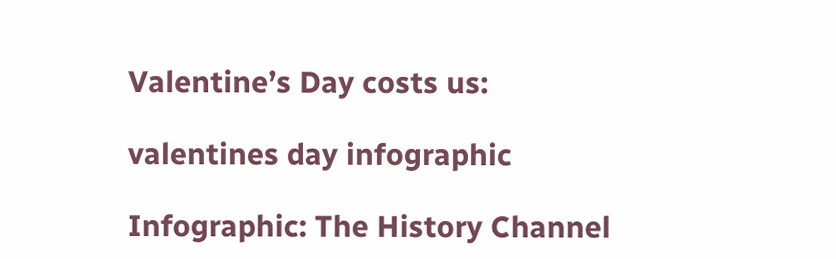Valentine’s Day costs us:

valentines day infographic

Infographic: The History Channel